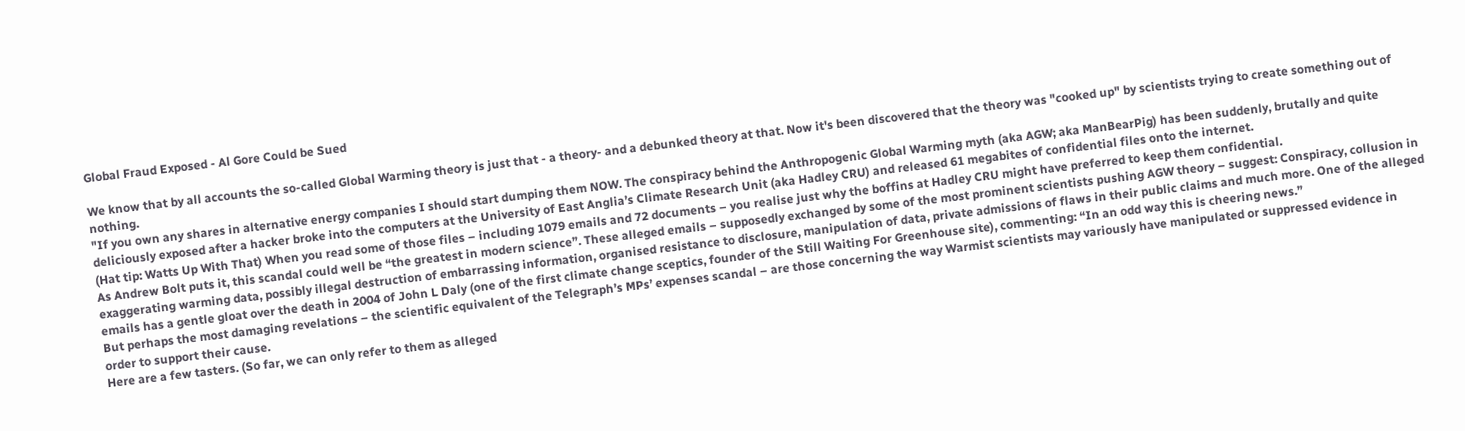Global Fraud Exposed - Al Gore Could be Sued

We know that by all accounts the so-called Global Warming theory is just that - a theory- and a debunked theory at that. Now it's been discovered that the theory was "cooked up" by scientists trying to create something out of nothing.
"If you own any shares in alternative energy companies I should start dumping them NOW. The conspiracy behind the Anthropogenic Global Warming myth (aka AGW; aka ManBearPig) has been suddenly, brutally and quite deliciously exposed after a hacker broke into the computers at the University of East Anglia’s Climate Research Unit (aka Hadley CRU) and released 61 megabites of confidential files onto the internet.
(Hat tip: Watts Up With That) When you read some of those files – including 1079 emails and 72 documents – you realise just why the boffins at Hadley CRU might have preferred to keep them confidential.
As Andrew Bolt puts it, this scandal could well be “the greatest in modern science”. These alleged emails – supposedly exchanged by some of the most prominent scientists pushing AGW theory – suggest: Conspiracy, collusion in exaggerating warming data, possibly illegal destruction of embarrassing information, organised resistance to disclosure, manipulation of data, private admissions of flaws in their public claims and much more. One of the alleged emails has a gentle gloat over the death in 2004 of John L Daly (one of the first climate change sceptics, founder of the Still Waiting For Greenhouse site), commenting: “In an odd way this is cheering news.”
But perhaps the most damaging revelations – the scientific equivalent of the Telegraph’s MPs’ expenses scandal – are those concerning the way Warmist scientists may variously have manipulated or suppressed evidence in order to support their cause.
Here are a few tasters. (So far, we can only refer to them as alleged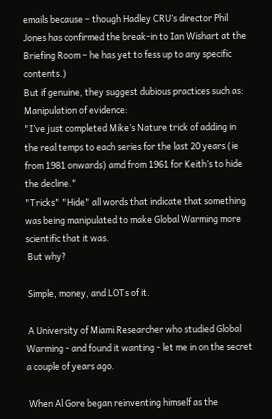emails because – though Hadley CRU’s director Phil Jones has confirmed the break-in to Ian Wishart at the Briefing Room – he has yet to fess up to any specific contents.)
But if genuine, they suggest dubious practices such as: Manipulation of evidence:
"I’ve just completed Mike’s Nature trick of adding in the real temps to each series for the last 20 years (ie from 1981 onwards) amd from 1961 for Keith’s to hide the decline."
"Tricks" "Hide" all words that indicate that something was being manipulated to make Global Warming more scientific that it was.
 But why?

 Simple, money, and LOTs of it.

 A University of Miami Researcher who studied Global Warming - and found it wanting - let me in on the secret a couple of years ago.

 When Al Gore began reinventing himself as the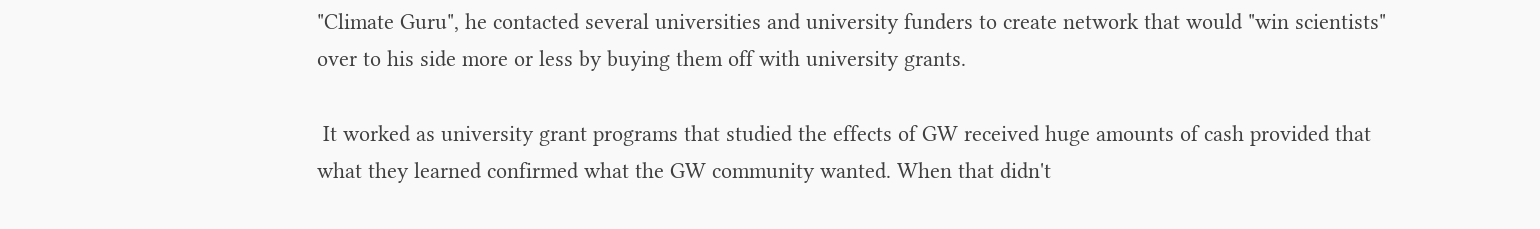"Climate Guru", he contacted several universities and university funders to create network that would "win scientists" over to his side more or less by buying them off with university grants.

 It worked as university grant programs that studied the effects of GW received huge amounts of cash provided that what they learned confirmed what the GW community wanted. When that didn't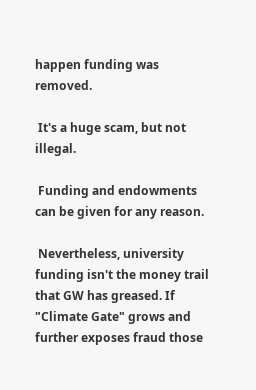happen funding was removed.

 It's a huge scam, but not illegal.

 Funding and endowments can be given for any reason.

 Nevertheless, university funding isn't the money trail that GW has greased. If "Climate Gate" grows and further exposes fraud those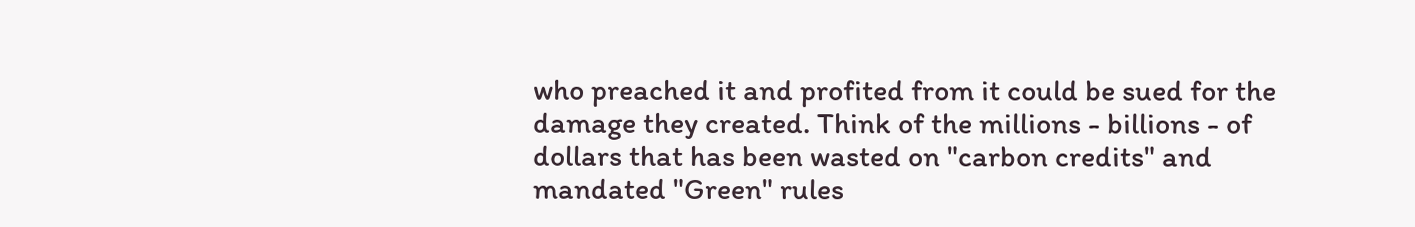who preached it and profited from it could be sued for the damage they created. Think of the millions - billions - of dollars that has been wasted on "carbon credits" and mandated "Green" rules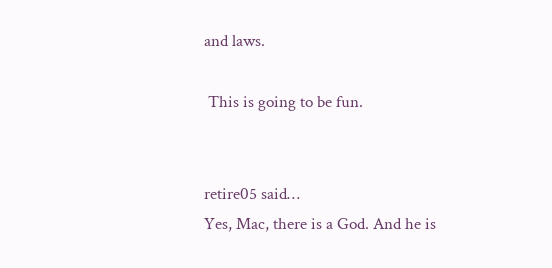and laws.

 This is going to be fun.


retire05 said…
Yes, Mac, there is a God. And he is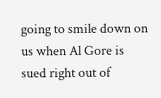going to smile down on us when Al Gore is sued right out of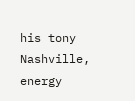his tony Nashville, energy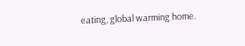eating, global warming home.